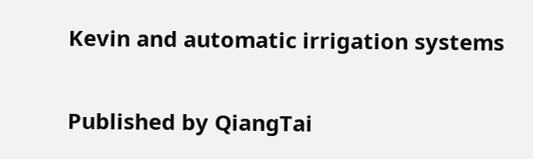Kevin and automatic irrigation systems

Published by QiangTai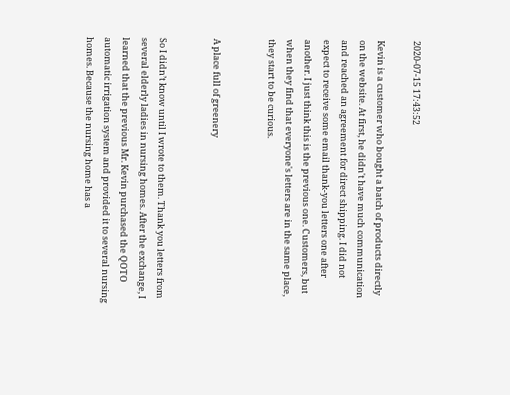2020-07-15 17:43:52

Kevin is a customer who bought a batch of products directly on the website. At first, he didn't have much communication and reached an agreement for direct shipping. I did not expect to receive some email thank-you letters one after another. I just think this is the previous one. Customers, but when they find that everyone's letters are in the same place, they start to be curious.


A place full of greenery


So I didn’t know until I wrote to them. Thank you letters from several elderly ladies in nursing homes. After the exchange, I learned that the previous Mr. Kevin purchased the QOTO automatic irrigation system and provided it to several nursing homes. Because the nursing home has a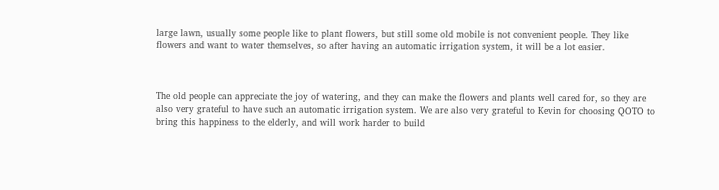large lawn, usually some people like to plant flowers, but still some old mobile is not convenient people. They like flowers and want to water themselves, so after having an automatic irrigation system, it will be a lot easier.



The old people can appreciate the joy of watering, and they can make the flowers and plants well cared for, so they are also very grateful to have such an automatic irrigation system. We are also very grateful to Kevin for choosing QOTO to bring this happiness to the elderly, and will work harder to build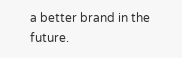a better brand in the future.